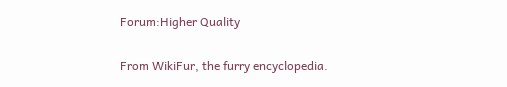Forum:Higher Quality

From WikiFur, the furry encyclopedia.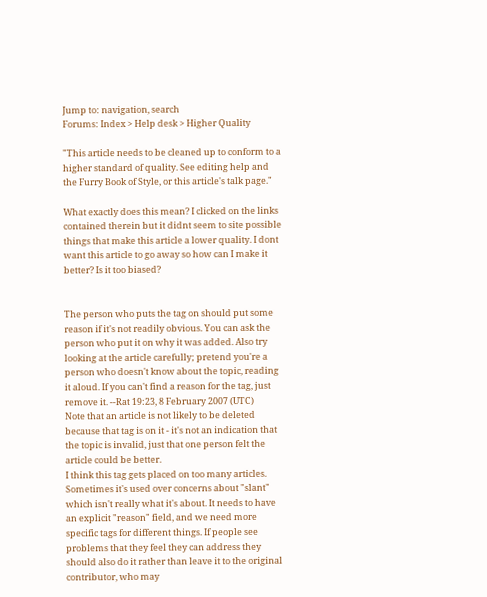Jump to: navigation, search
Forums: Index > Help desk > Higher Quality

"This article needs to be cleaned up to conform to a higher standard of quality. See editing help and the Furry Book of Style, or this article's talk page."

What exactly does this mean? I clicked on the links contained therein but it didnt seem to site possible things that make this article a lower quality. I dont want this article to go away so how can I make it better? Is it too biased?


The person who puts the tag on should put some reason if it's not readily obvious. You can ask the person who put it on why it was added. Also try looking at the article carefully; pretend you're a person who doesn't know about the topic, reading it aloud. If you can't find a reason for the tag, just remove it. --Rat 19:23, 8 February 2007 (UTC)
Note that an article is not likely to be deleted because that tag is on it - it's not an indication that the topic is invalid, just that one person felt the article could be better.
I think this tag gets placed on too many articles. Sometimes it's used over concerns about "slant" which isn't really what it's about. It needs to have an explicit "reason" field, and we need more specific tags for different things. If people see problems that they feel they can address they should also do it rather than leave it to the original contributor, who may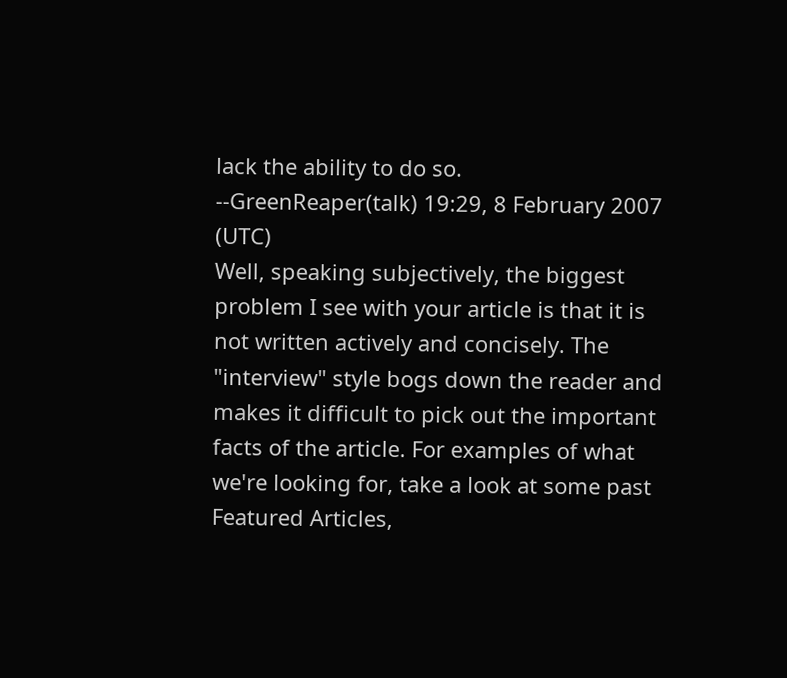lack the ability to do so. --GreenReaper(talk) 19:29, 8 February 2007 (UTC)
Well, speaking subjectively, the biggest problem I see with your article is that it is not written actively and concisely. The "interview" style bogs down the reader and makes it difficult to pick out the important facts of the article. For examples of what we're looking for, take a look at some past Featured Articles,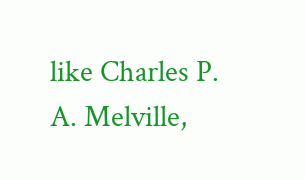like Charles P. A. Melville,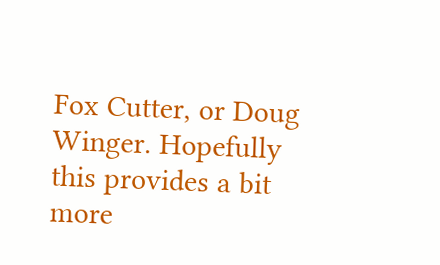Fox Cutter, or Doug Winger. Hopefully this provides a bit more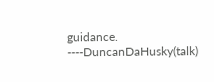guidance. ----DuncanDaHusky(talk)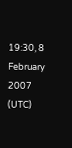19:30, 8 February 2007 (UTC)